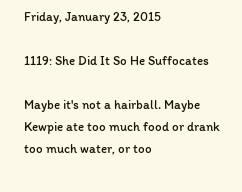Friday, January 23, 2015

1119: She Did It So He Suffocates

Maybe it's not a hairball. Maybe Kewpie ate too much food or drank too much water, or too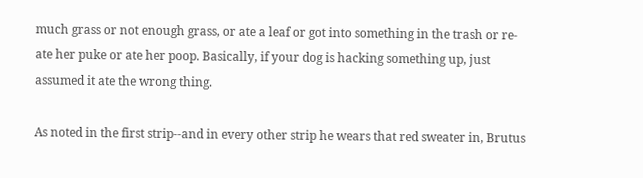much grass or not enough grass, or ate a leaf or got into something in the trash or re-ate her puke or ate her poop. Basically, if your dog is hacking something up, just assumed it ate the wrong thing.

As noted in the first strip--and in every other strip he wears that red sweater in, Brutus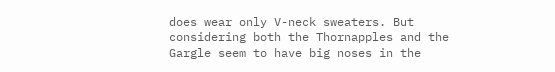does wear only V-neck sweaters. But considering both the Thornapples and the Gargle seem to have big noses in the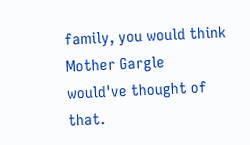family, you would think Mother Gargle would've thought of that.